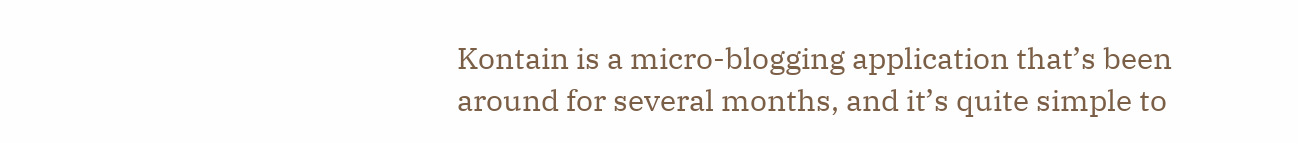Kontain is a micro-blogging application that’s been around for several months, and it’s quite simple to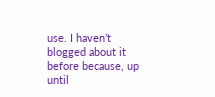use. I haven’t blogged about it before because, up until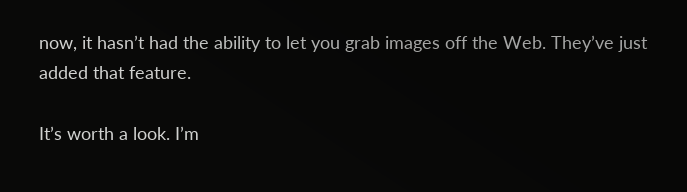now, it hasn’t had the ability to let you grab images off the Web. They’ve just added that feature.

It’s worth a look. I’m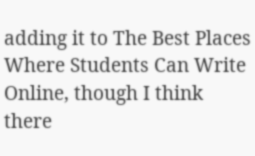adding it to The Best Places Where Students Can Write Online, though I think there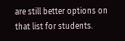are still better options on that list for students.